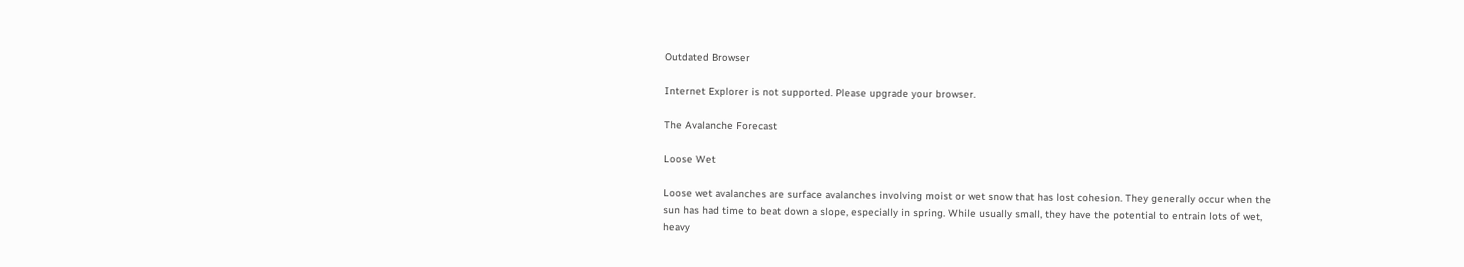Outdated Browser

Internet Explorer is not supported. Please upgrade your browser.

The Avalanche Forecast

Loose Wet

Loose wet avalanches are surface avalanches involving moist or wet snow that has lost cohesion. They generally occur when the sun has had time to beat down a slope, especially in spring. While usually small, they have the potential to entrain lots of wet, heavy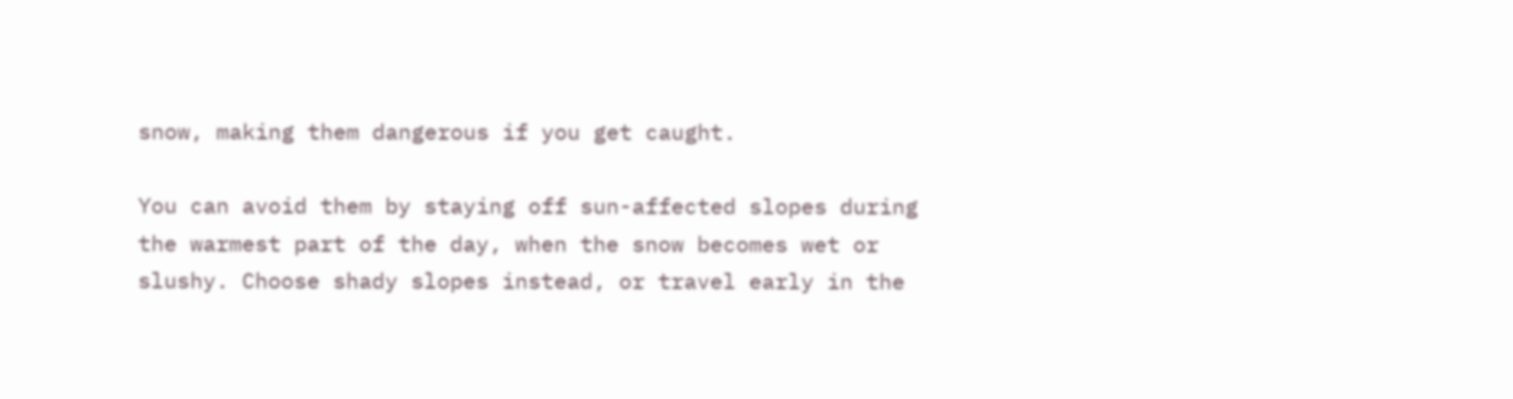snow, making them dangerous if you get caught.

You can avoid them by staying off sun-affected slopes during the warmest part of the day, when the snow becomes wet or slushy. Choose shady slopes instead, or travel early in the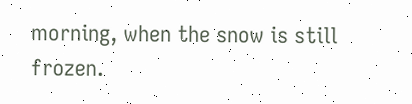morning, when the snow is still frozen.